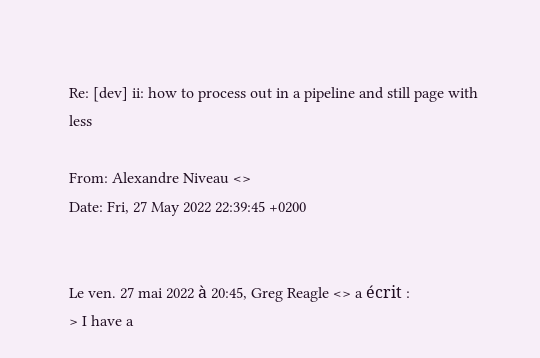Re: [dev] ii: how to process out in a pipeline and still page with less

From: Alexandre Niveau <>
Date: Fri, 27 May 2022 22:39:45 +0200


Le ven. 27 mai 2022 à 20:45, Greg Reagle <> a écrit :
> I have a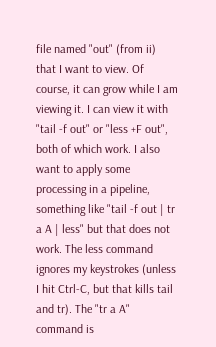file named "out" (from ii) that I want to view. Of course, it can grow while I am viewing it. I can view it with "tail -f out" or "less +F out", both of which work. I also want to apply some processing in a pipeline, something like "tail -f out | tr a A | less" but that does not work. The less command ignores my keystrokes (unless I hit Ctrl-C, but that kills tail and tr). The "tr a A" command is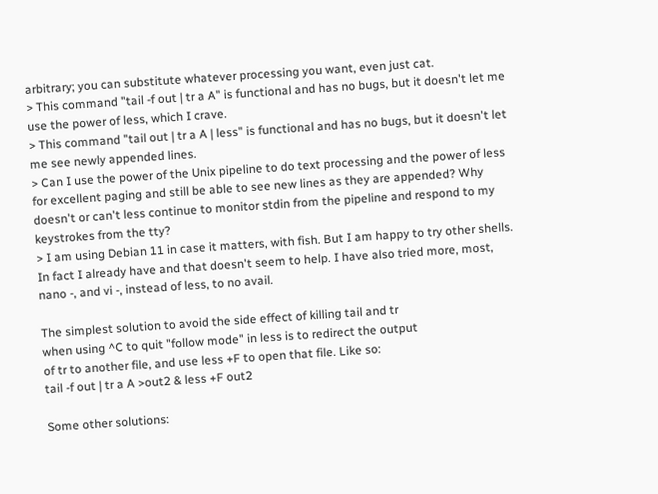arbitrary; you can substitute whatever processing you want, even just cat.
> This command "tail -f out | tr a A" is functional and has no bugs, but it doesn't let me use the power of less, which I crave.
> This command "tail out | tr a A | less" is functional and has no bugs, but it doesn't let me see newly appended lines.
> Can I use the power of the Unix pipeline to do text processing and the power of less for excellent paging and still be able to see new lines as they are appended? Why doesn't or can't less continue to monitor stdin from the pipeline and respond to my keystrokes from the tty?
> I am using Debian 11 in case it matters, with fish. But I am happy to try other shells. In fact I already have and that doesn't seem to help. I have also tried more, most, nano -, and vi -, instead of less, to no avail.

The simplest solution to avoid the side effect of killing tail and tr
when using ^C to quit "follow mode" in less is to redirect the output
of tr to another file, and use less +F to open that file. Like so:
tail -f out | tr a A >out2 & less +F out2

Some other solutions: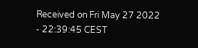Received on Fri May 27 2022 - 22:39:45 CEST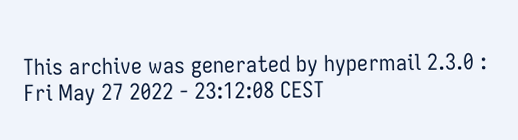This archive was generated by hypermail 2.3.0 : Fri May 27 2022 - 23:12:08 CEST